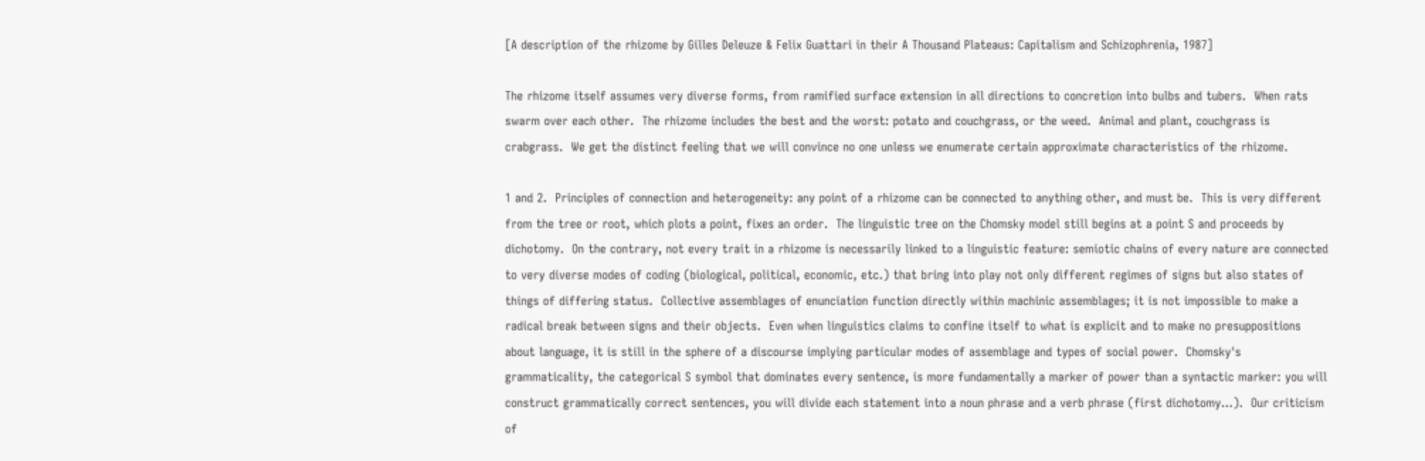[A description of the rhizome by Gilles Deleuze & Felix Guattari in their A Thousand Plateaus: Capitalism and Schizophrenia, 1987]

The rhizome itself assumes very diverse forms, from ramified surface extension in all directions to concretion into bulbs and tubers.  When rats swarm over each other.  The rhizome includes the best and the worst: potato and couchgrass, or the weed.  Animal and plant, couchgrass is crabgrass.  We get the distinct feeling that we will convince no one unless we enumerate certain approximate characteristics of the rhizome.

1 and 2.  Principles of connection and heterogeneity: any point of a rhizome can be connected to anything other, and must be.  This is very different from the tree or root, which plots a point, fixes an order.  The linguistic tree on the Chomsky model still begins at a point S and proceeds by dichotomy.  On the contrary, not every trait in a rhizome is necessarily linked to a linguistic feature: semiotic chains of every nature are connected to very diverse modes of coding (biological, political, economic, etc.) that bring into play not only different regimes of signs but also states of things of differing status.  Collective assemblages of enunciation function directly within machinic assemblages; it is not impossible to make a radical break between signs and their objects.  Even when linguistics claims to confine itself to what is explicit and to make no presuppositions about language, it is still in the sphere of a discourse implying particular modes of assemblage and types of social power.  Chomsky's grammaticality, the categorical S symbol that dominates every sentence, is more fundamentally a marker of power than a syntactic marker: you will construct grammatically correct sentences, you will divide each statement into a noun phrase and a verb phrase (first dichotomy...).  Our criticism of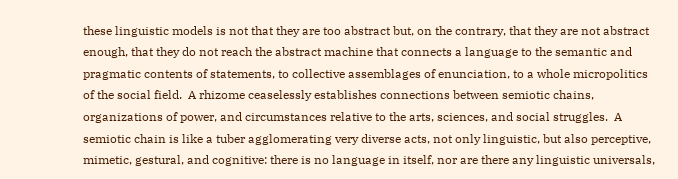these linguistic models is not that they are too abstract but, on the contrary, that they are not abstract enough, that they do not reach the abstract machine that connects a language to the semantic and pragmatic contents of statements, to collective assemblages of enunciation, to a whole micropolitics of the social field.  A rhizome ceaselessly establishes connections between semiotic chains, organizations of power, and circumstances relative to the arts, sciences, and social struggles.  A semiotic chain is like a tuber agglomerating very diverse acts, not only linguistic, but also perceptive, mimetic, gestural, and cognitive: there is no language in itself, nor are there any linguistic universals,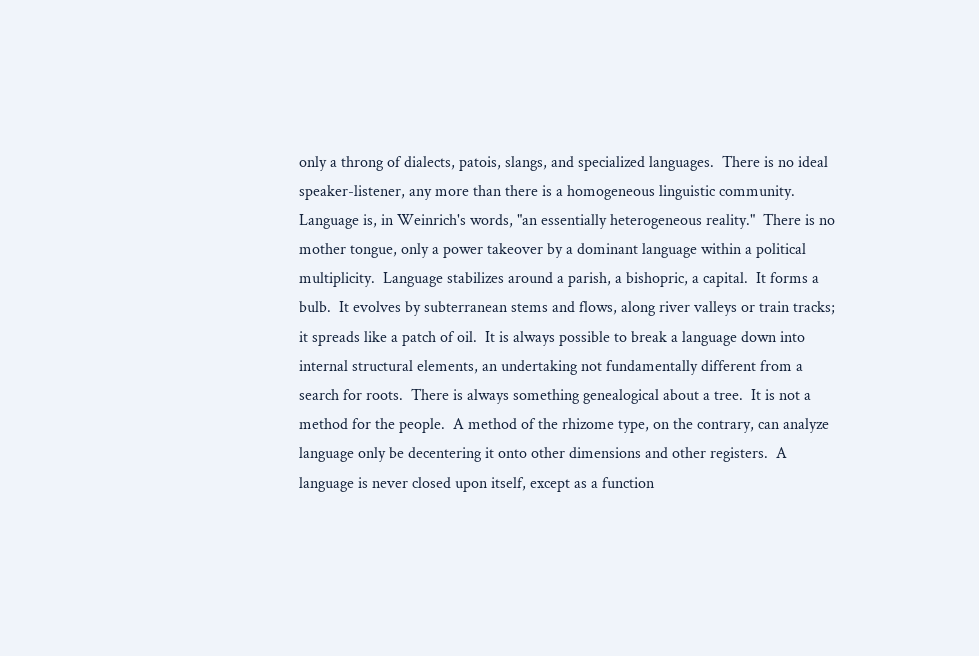only a throng of dialects, patois, slangs, and specialized languages.  There is no ideal speaker-listener, any more than there is a homogeneous linguistic community.  Language is, in Weinrich's words, "an essentially heterogeneous reality."  There is no mother tongue, only a power takeover by a dominant language within a political multiplicity.  Language stabilizes around a parish, a bishopric, a capital.  It forms a bulb.  It evolves by subterranean stems and flows, along river valleys or train tracks; it spreads like a patch of oil.  It is always possible to break a language down into internal structural elements, an undertaking not fundamentally different from a search for roots.  There is always something genealogical about a tree.  It is not a method for the people.  A method of the rhizome type, on the contrary, can analyze language only be decentering it onto other dimensions and other registers.  A language is never closed upon itself, except as a function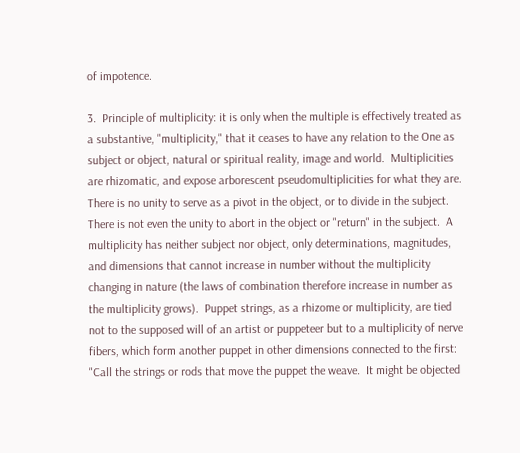of impotence.

3.  Principle of multiplicity: it is only when the multiple is effectively treated as a substantive, "multiplicity," that it ceases to have any relation to the One as subject or object, natural or spiritual reality, image and world.  Multiplicities are rhizomatic, and expose arborescent pseudomultiplicities for what they are.  There is no unity to serve as a pivot in the object, or to divide in the subject.  There is not even the unity to abort in the object or "return" in the subject.  A multiplicity has neither subject nor object, only determinations, magnitudes, and dimensions that cannot increase in number without the multiplicity changing in nature (the laws of combination therefore increase in number as the multiplicity grows).  Puppet strings, as a rhizome or multiplicity, are tied not to the supposed will of an artist or puppeteer but to a multiplicity of nerve fibers, which form another puppet in other dimensions connected to the first: "Call the strings or rods that move the puppet the weave.  It might be objected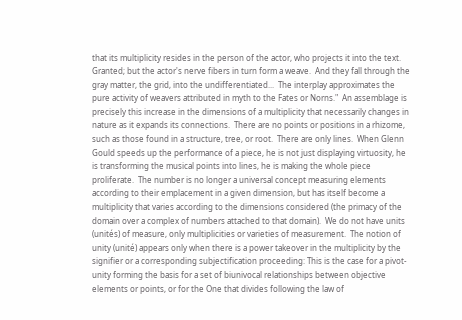that its multiplicity resides in the person of the actor, who projects it into the text.  Granted; but the actor's nerve fibers in turn form a weave.  And they fall through the gray matter, the grid, into the undifferentiated...  The interplay approximates the pure activity of weavers attributed in myth to the Fates or Norns."  An assemblage is precisely this increase in the dimensions of a multiplicity that necessarily changes in nature as it expands its connections.  There are no points or positions in a rhizome, such as those found in a structure, tree, or root.  There are only lines.  When Glenn Gould speeds up the performance of a piece, he is not just displaying virtuosity, he is transforming the musical points into lines, he is making the whole piece proliferate.  The number is no longer a universal concept measuring elements according to their emplacement in a given dimension, but has itself become a multiplicity that varies according to the dimensions considered (the primacy of the domain over a complex of numbers attached to that domain).  We do not have units (unités) of measure, only multiplicities or varieties of measurement.  The notion of unity (unité) appears only when there is a power takeover in the multiplicity by the signifier or a corresponding subjectification proceeding: This is the case for a pivot-unity forming the basis for a set of biunivocal relationships between objective elements or points, or for the One that divides following the law of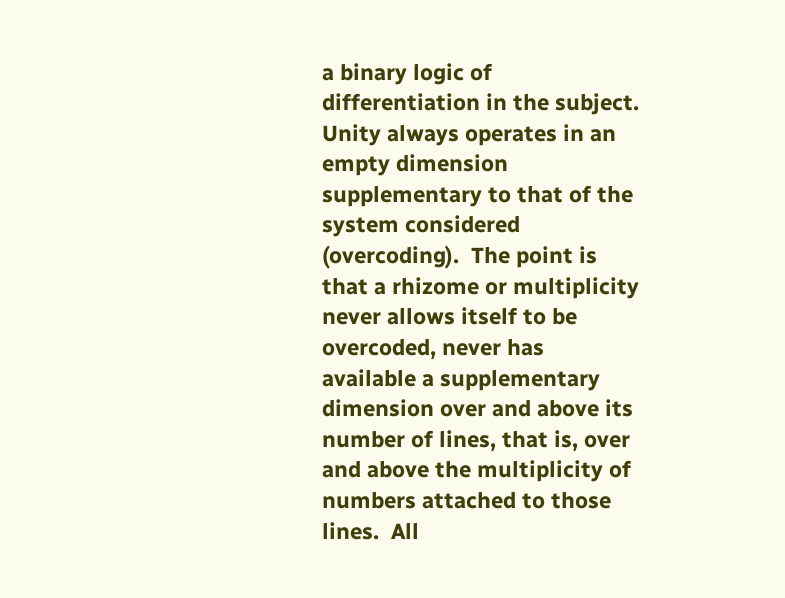a binary logic of differentiation in the subject.  Unity always operates in an empty dimension supplementary to that of the system considered (overcoding).  The point is that a rhizome or multiplicity never allows itself to be overcoded, never has available a supplementary dimension over and above its number of lines, that is, over and above the multiplicity of numbers attached to those lines.  All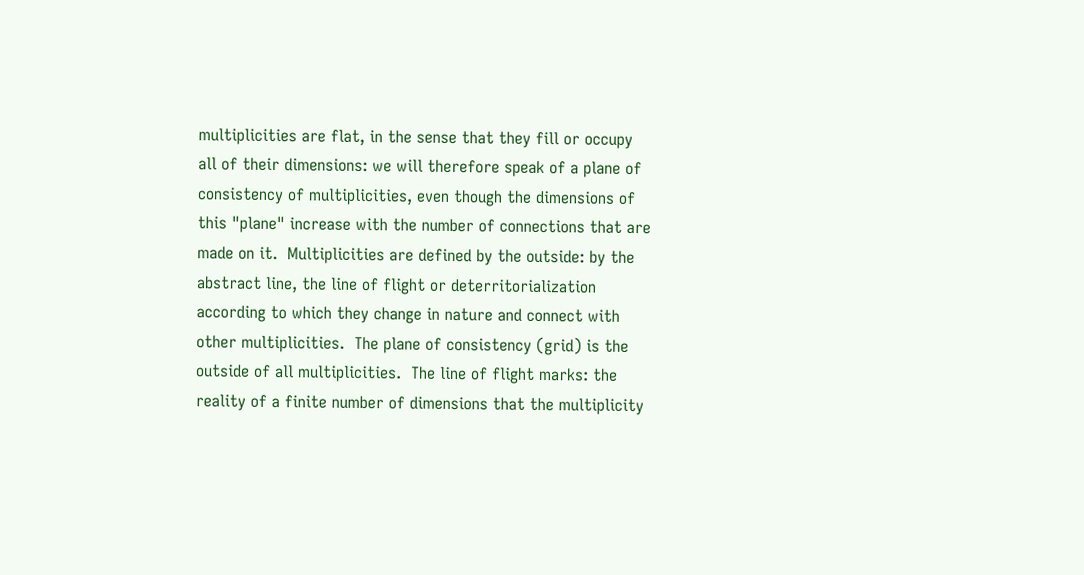multiplicities are flat, in the sense that they fill or occupy all of their dimensions: we will therefore speak of a plane of consistency of multiplicities, even though the dimensions of this "plane" increase with the number of connections that are made on it.  Multiplicities are defined by the outside: by the abstract line, the line of flight or deterritorialization according to which they change in nature and connect with other multiplicities.  The plane of consistency (grid) is the outside of all multiplicities.  The line of flight marks: the reality of a finite number of dimensions that the multiplicity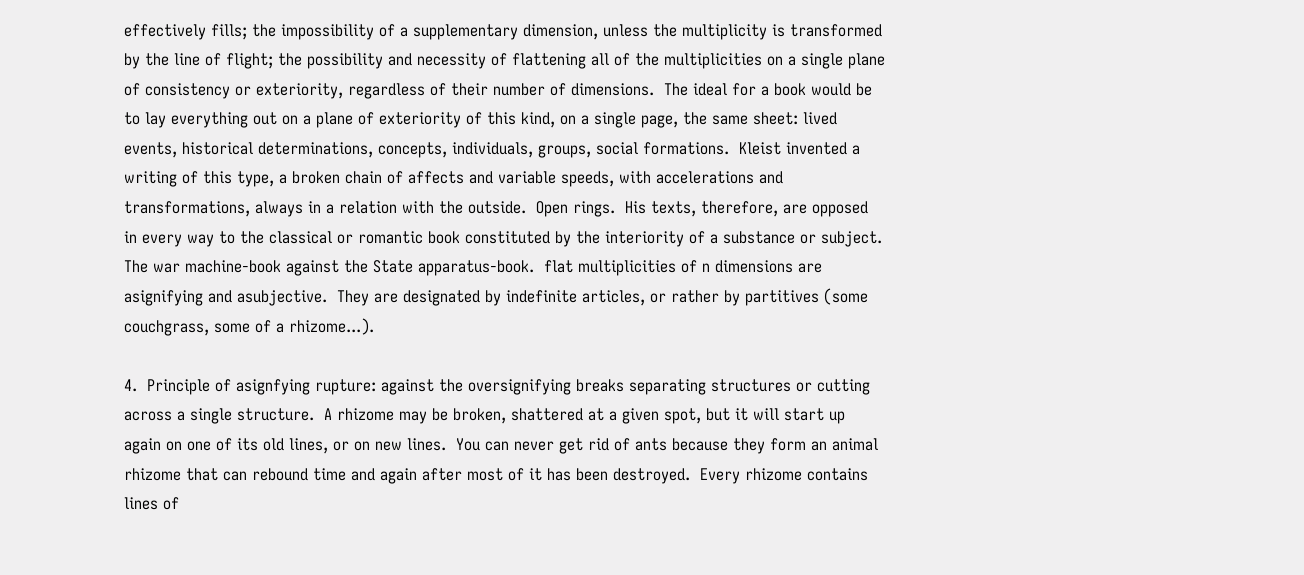effectively fills; the impossibility of a supplementary dimension, unless the multiplicity is transformed by the line of flight; the possibility and necessity of flattening all of the multiplicities on a single plane of consistency or exteriority, regardless of their number of dimensions.  The ideal for a book would be to lay everything out on a plane of exteriority of this kind, on a single page, the same sheet: lived events, historical determinations, concepts, individuals, groups, social formations.  Kleist invented a writing of this type, a broken chain of affects and variable speeds, with accelerations and transformations, always in a relation with the outside.  Open rings.  His texts, therefore, are opposed in every way to the classical or romantic book constituted by the interiority of a substance or subject.  The war machine-book against the State apparatus-book.  flat multiplicities of n dimensions are asignifying and asubjective.  They are designated by indefinite articles, or rather by partitives (some couchgrass, some of a rhizome...).

4.  Principle of asignfying rupture: against the oversignifying breaks separating structures or cutting across a single structure.  A rhizome may be broken, shattered at a given spot, but it will start up again on one of its old lines, or on new lines.  You can never get rid of ants because they form an animal rhizome that can rebound time and again after most of it has been destroyed.  Every rhizome contains lines of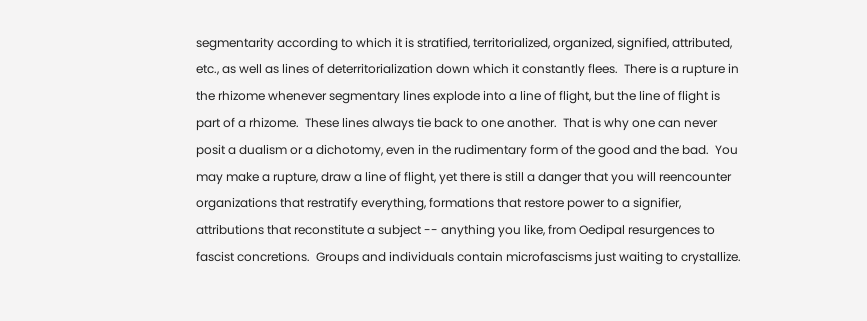segmentarity according to which it is stratified, territorialized, organized, signified, attributed, etc., as well as lines of deterritorialization down which it constantly flees.  There is a rupture in the rhizome whenever segmentary lines explode into a line of flight, but the line of flight is part of a rhizome.  These lines always tie back to one another.  That is why one can never posit a dualism or a dichotomy, even in the rudimentary form of the good and the bad.  You may make a rupture, draw a line of flight, yet there is still a danger that you will reencounter organizations that restratify everything, formations that restore power to a signifier, attributions that reconstitute a subject -- anything you like, from Oedipal resurgences to fascist concretions.  Groups and individuals contain microfascisms just waiting to crystallize.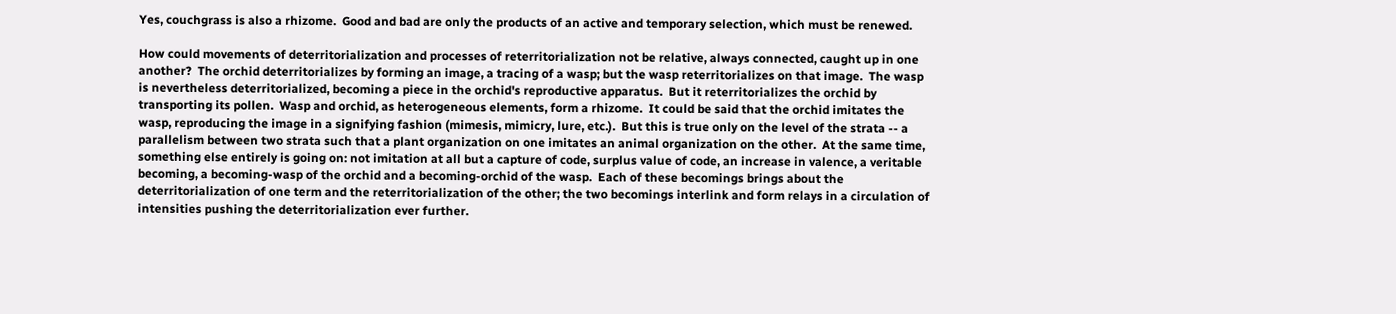Yes, couchgrass is also a rhizome.  Good and bad are only the products of an active and temporary selection, which must be renewed.

How could movements of deterritorialization and processes of reterritorialization not be relative, always connected, caught up in one another?  The orchid deterritorializes by forming an image, a tracing of a wasp; but the wasp reterritorializes on that image.  The wasp is nevertheless deterritorialized, becoming a piece in the orchid's reproductive apparatus.  But it reterritorializes the orchid by transporting its pollen.  Wasp and orchid, as heterogeneous elements, form a rhizome.  It could be said that the orchid imitates the wasp, reproducing the image in a signifying fashion (mimesis, mimicry, lure, etc.).  But this is true only on the level of the strata -- a parallelism between two strata such that a plant organization on one imitates an animal organization on the other.  At the same time, something else entirely is going on: not imitation at all but a capture of code, surplus value of code, an increase in valence, a veritable becoming, a becoming-wasp of the orchid and a becoming-orchid of the wasp.  Each of these becomings brings about the deterritorialization of one term and the reterritorialization of the other; the two becomings interlink and form relays in a circulation of intensities pushing the deterritorialization ever further.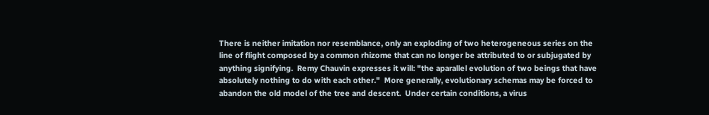There is neither imitation nor resemblance, only an exploding of two heterogeneous series on the line of flight composed by a common rhizome that can no longer be attributed to or subjugated by anything signifying.  Remy Chauvin expresses it will: "the aparallel evolution of two beings that have absolutely nothing to do with each other."  More generally, evolutionary schemas may be forced to abandon the old model of the tree and descent.  Under certain conditions, a virus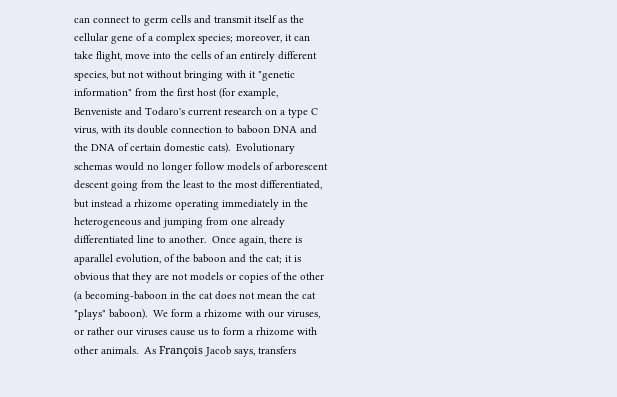can connect to germ cells and transmit itself as the cellular gene of a complex species; moreover, it can take flight, move into the cells of an entirely different species, but not without bringing with it "genetic information" from the first host (for example, Benveniste and Todaro's current research on a type C virus, with its double connection to baboon DNA and the DNA of certain domestic cats).  Evolutionary schemas would no longer follow models of arborescent descent going from the least to the most differentiated, but instead a rhizome operating immediately in the heterogeneous and jumping from one already differentiated line to another.  Once again, there is aparallel evolution, of the baboon and the cat; it is obvious that they are not models or copies of the other (a becoming-baboon in the cat does not mean the cat "plays" baboon).  We form a rhizome with our viruses, or rather our viruses cause us to form a rhizome with other animals.  As François Jacob says, transfers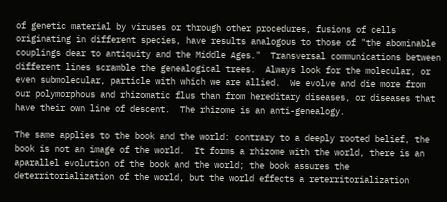of genetic material by viruses or through other procedures, fusions of cells originating in different species, have results analogous to those of "the abominable couplings dear to antiquity and the Middle Ages."  Transversal communications between different lines scramble the genealogical trees.  Always look for the molecular, or even submolecular, particle with which we are allied.  We evolve and die more from our polymorphous and rhizomatic flus than from hereditary diseases, or diseases that have their own line of descent.  The rhizome is an anti-genealogy.

The same applies to the book and the world: contrary to a deeply rooted belief, the book is not an image of the world.  It forms a rhizome with the world, there is an aparallel evolution of the book and the world; the book assures the deterritorialization of the world, but the world effects a reterritorialization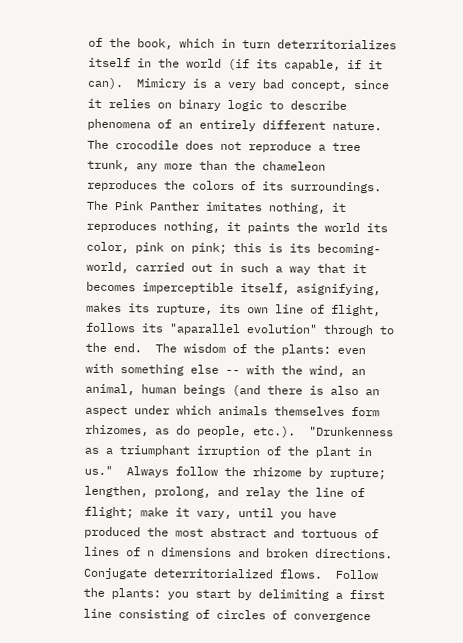of the book, which in turn deterritorializes itself in the world (if its capable, if it can).  Mimicry is a very bad concept, since it relies on binary logic to describe phenomena of an entirely different nature.  The crocodile does not reproduce a tree trunk, any more than the chameleon reproduces the colors of its surroundings.  The Pink Panther imitates nothing, it reproduces nothing, it paints the world its color, pink on pink; this is its becoming-world, carried out in such a way that it becomes imperceptible itself, asignifying, makes its rupture, its own line of flight, follows its "aparallel evolution" through to the end.  The wisdom of the plants: even with something else -- with the wind, an animal, human beings (and there is also an aspect under which animals themselves form rhizomes, as do people, etc.).  "Drunkenness as a triumphant irruption of the plant in us."  Always follow the rhizome by rupture; lengthen, prolong, and relay the line of flight; make it vary, until you have produced the most abstract and tortuous of lines of n dimensions and broken directions.  Conjugate deterritorialized flows.  Follow the plants: you start by delimiting a first line consisting of circles of convergence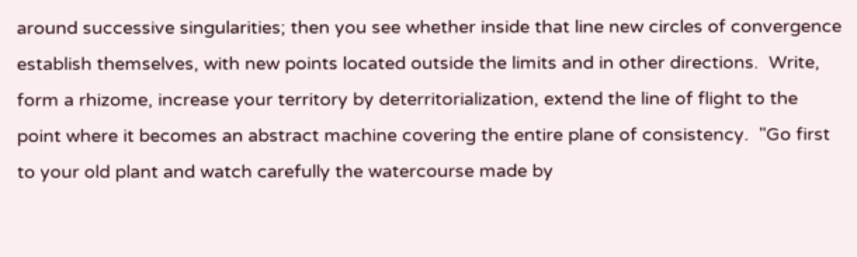around successive singularities; then you see whether inside that line new circles of convergence establish themselves, with new points located outside the limits and in other directions.  Write, form a rhizome, increase your territory by deterritorialization, extend the line of flight to the point where it becomes an abstract machine covering the entire plane of consistency.  "Go first to your old plant and watch carefully the watercourse made by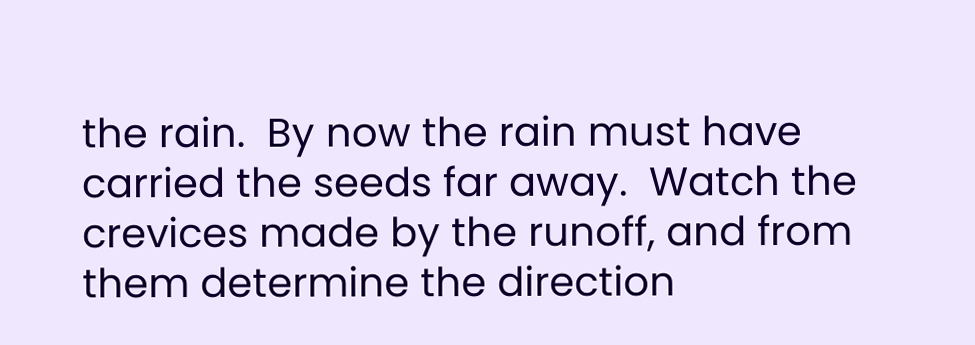the rain.  By now the rain must have carried the seeds far away.  Watch the crevices made by the runoff, and from them determine the direction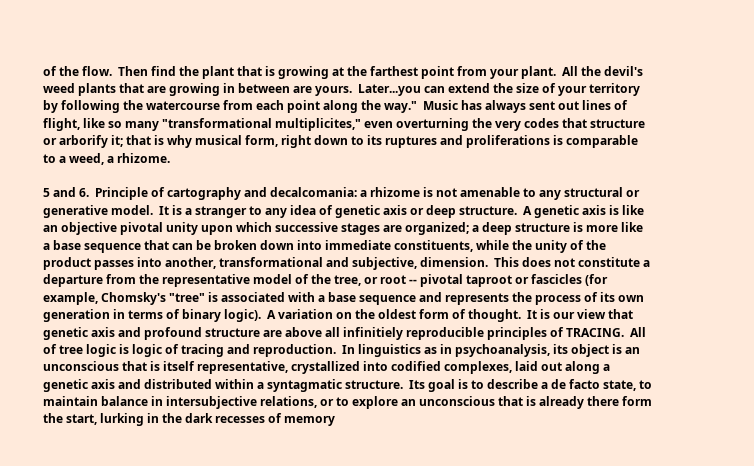of the flow.  Then find the plant that is growing at the farthest point from your plant.  All the devil's weed plants that are growing in between are yours.  Later...you can extend the size of your territory by following the watercourse from each point along the way."  Music has always sent out lines of flight, like so many "transformational multiplicites," even overturning the very codes that structure or arborify it; that is why musical form, right down to its ruptures and proliferations is comparable to a weed, a rhizome.

5 and 6.  Principle of cartography and decalcomania: a rhizome is not amenable to any structural or generative model.  It is a stranger to any idea of genetic axis or deep structure.  A genetic axis is like an objective pivotal unity upon which successive stages are organized; a deep structure is more like a base sequence that can be broken down into immediate constituents, while the unity of the product passes into another, transformational and subjective, dimension.  This does not constitute a departure from the representative model of the tree, or root -- pivotal taproot or fascicles (for example, Chomsky's "tree" is associated with a base sequence and represents the process of its own generation in terms of binary logic).  A variation on the oldest form of thought.  It is our view that genetic axis and profound structure are above all infinitiely reproducible principles of TRACING.  All of tree logic is logic of tracing and reproduction.  In linguistics as in psychoanalysis, its object is an unconscious that is itself representative, crystallized into codified complexes, laid out along a genetic axis and distributed within a syntagmatic structure.  Its goal is to describe a de facto state, to maintain balance in intersubjective relations, or to explore an unconscious that is already there form the start, lurking in the dark recesses of memory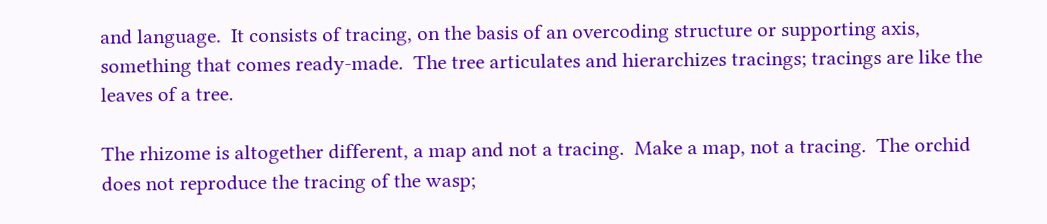and language.  It consists of tracing, on the basis of an overcoding structure or supporting axis, something that comes ready-made.  The tree articulates and hierarchizes tracings; tracings are like the leaves of a tree.

The rhizome is altogether different, a map and not a tracing.  Make a map, not a tracing.  The orchid does not reproduce the tracing of the wasp;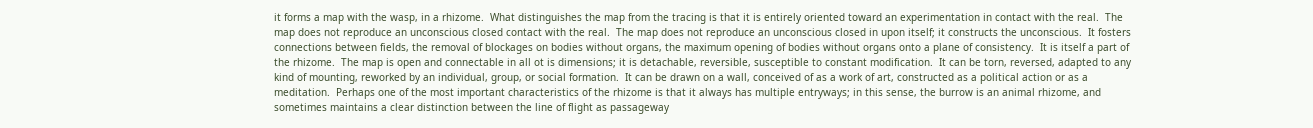it forms a map with the wasp, in a rhizome.  What distinguishes the map from the tracing is that it is entirely oriented toward an experimentation in contact with the real.  The map does not reproduce an unconscious closed contact with the real.  The map does not reproduce an unconscious closed in upon itself; it constructs the unconscious.  It fosters connections between fields, the removal of blockages on bodies without organs, the maximum opening of bodies without organs onto a plane of consistency.  It is itself a part of the rhizome.  The map is open and connectable in all ot is dimensions; it is detachable, reversible, susceptible to constant modification.  It can be torn, reversed, adapted to any kind of mounting, reworked by an individual, group, or social formation.  It can be drawn on a wall, conceived of as a work of art, constructed as a political action or as a meditation.  Perhaps one of the most important characteristics of the rhizome is that it always has multiple entryways; in this sense, the burrow is an animal rhizome, and sometimes maintains a clear distinction between the line of flight as passageway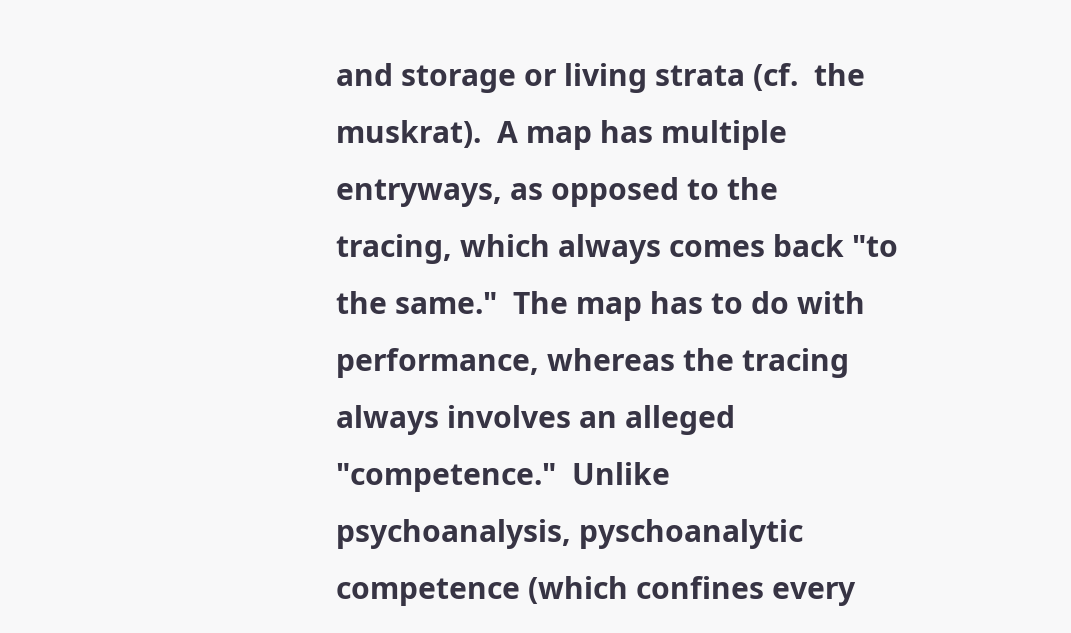and storage or living strata (cf.  the muskrat).  A map has multiple entryways, as opposed to the tracing, which always comes back "to the same."  The map has to do with performance, whereas the tracing always involves an alleged "competence."  Unlike psychoanalysis, pyschoanalytic competence (which confines every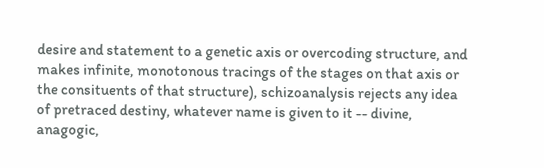desire and statement to a genetic axis or overcoding structure, and makes infinite, monotonous tracings of the stages on that axis or the consituents of that structure), schizoanalysis rejects any idea of pretraced destiny, whatever name is given to it -- divine, anagogic,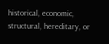historical, economic, structural, hereditary, or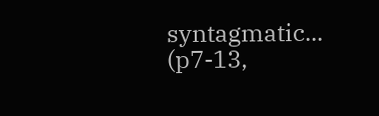syntagmatic...
(p7-13,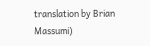translation by Brian Massumi)